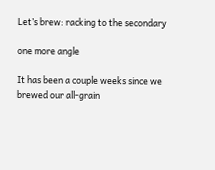Let’s brew: racking to the secondary

one more angle

It has been a couple weeks since we brewed our all-grain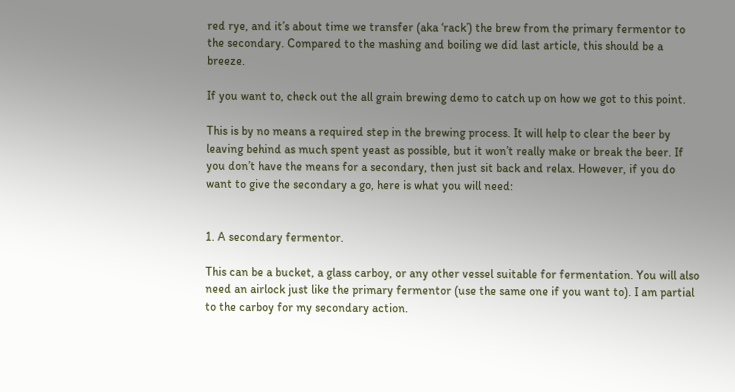red rye, and it’s about time we transfer (aka ‘rack’) the brew from the primary fermentor to the secondary. Compared to the mashing and boiling we did last article, this should be a breeze.

If you want to, check out the all grain brewing demo to catch up on how we got to this point.

This is by no means a required step in the brewing process. It will help to clear the beer by leaving behind as much spent yeast as possible, but it won’t really make or break the beer. If you don’t have the means for a secondary, then just sit back and relax. However, if you do want to give the secondary a go, here is what you will need:


1. A secondary fermentor.

This can be a bucket, a glass carboy, or any other vessel suitable for fermentation. You will also need an airlock just like the primary fermentor (use the same one if you want to). I am partial to the carboy for my secondary action.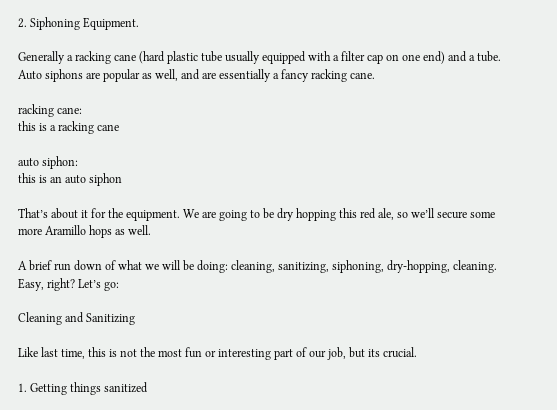2. Siphoning Equipment.

Generally a racking cane (hard plastic tube usually equipped with a filter cap on one end) and a tube. Auto siphons are popular as well, and are essentially a fancy racking cane.

racking cane:
this is a racking cane

auto siphon:
this is an auto siphon

That’s about it for the equipment. We are going to be dry hopping this red ale, so we’ll secure some more Aramillo hops as well.

A brief run down of what we will be doing: cleaning, sanitizing, siphoning, dry-hopping, cleaning. Easy, right? Let’s go:

Cleaning and Sanitizing

Like last time, this is not the most fun or interesting part of our job, but its crucial.

1. Getting things sanitized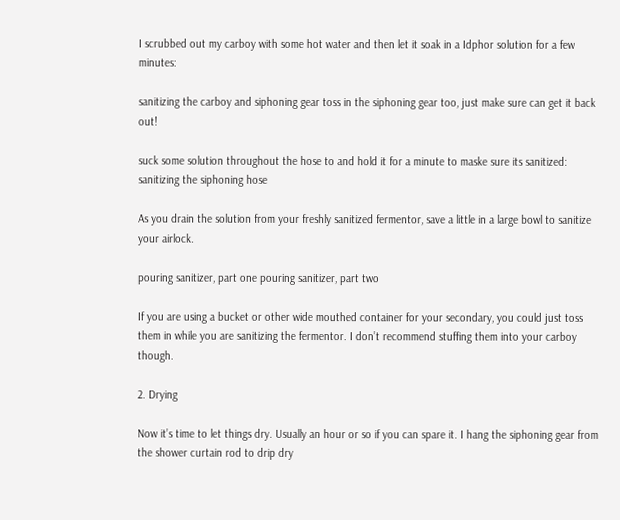I scrubbed out my carboy with some hot water and then let it soak in a Idphor solution for a few minutes:

sanitizing the carboy and siphoning gear toss in the siphoning gear too, just make sure can get it back out!

suck some solution throughout the hose to and hold it for a minute to maske sure its sanitized:
sanitizing the siphoning hose

As you drain the solution from your freshly sanitized fermentor, save a little in a large bowl to sanitize your airlock.

pouring sanitizer, part one pouring sanitizer, part two

If you are using a bucket or other wide mouthed container for your secondary, you could just toss them in while you are sanitizing the fermentor. I don’t recommend stuffing them into your carboy though.

2. Drying

Now it’s time to let things dry. Usually an hour or so if you can spare it. I hang the siphoning gear from the shower curtain rod to drip dry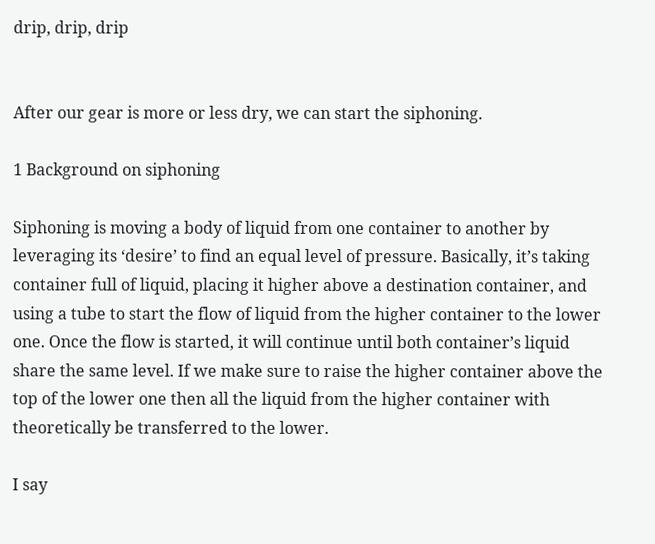drip, drip, drip


After our gear is more or less dry, we can start the siphoning.

1 Background on siphoning

Siphoning is moving a body of liquid from one container to another by leveraging its ‘desire’ to find an equal level of pressure. Basically, it’s taking container full of liquid, placing it higher above a destination container, and using a tube to start the flow of liquid from the higher container to the lower one. Once the flow is started, it will continue until both container’s liquid share the same level. If we make sure to raise the higher container above the top of the lower one then all the liquid from the higher container with theoretically be transferred to the lower.

I say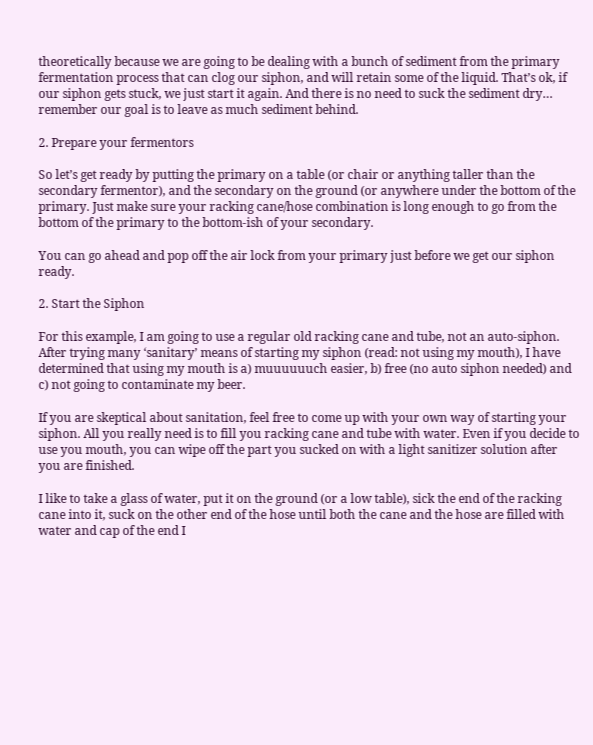theoretically because we are going to be dealing with a bunch of sediment from the primary fermentation process that can clog our siphon, and will retain some of the liquid. That’s ok, if our siphon gets stuck, we just start it again. And there is no need to suck the sediment dry… remember our goal is to leave as much sediment behind.

2. Prepare your fermentors

So let’s get ready by putting the primary on a table (or chair or anything taller than the secondary fermentor), and the secondary on the ground (or anywhere under the bottom of the primary. Just make sure your racking cane/hose combination is long enough to go from the bottom of the primary to the bottom-ish of your secondary.

You can go ahead and pop off the air lock from your primary just before we get our siphon ready.

2. Start the Siphon

For this example, I am going to use a regular old racking cane and tube, not an auto-siphon. After trying many ‘sanitary’ means of starting my siphon (read: not using my mouth), I have determined that using my mouth is a) muuuuuuch easier, b) free (no auto siphon needed) and c) not going to contaminate my beer.

If you are skeptical about sanitation, feel free to come up with your own way of starting your siphon. All you really need is to fill you racking cane and tube with water. Even if you decide to use you mouth, you can wipe off the part you sucked on with a light sanitizer solution after you are finished.

I like to take a glass of water, put it on the ground (or a low table), sick the end of the racking cane into it, suck on the other end of the hose until both the cane and the hose are filled with water and cap of the end I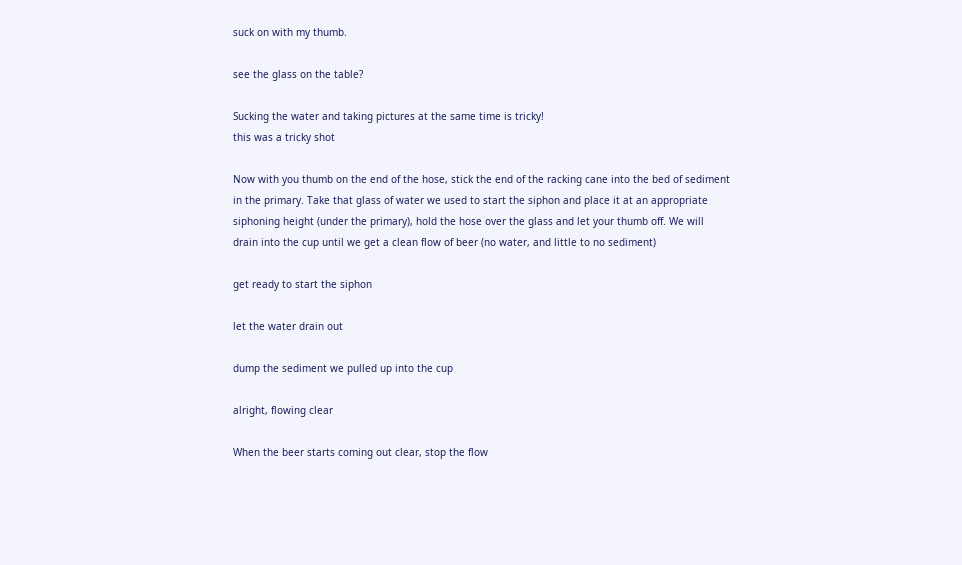suck on with my thumb.

see the glass on the table?

Sucking the water and taking pictures at the same time is tricky!
this was a tricky shot

Now with you thumb on the end of the hose, stick the end of the racking cane into the bed of sediment in the primary. Take that glass of water we used to start the siphon and place it at an appropriate siphoning height (under the primary), hold the hose over the glass and let your thumb off. We will drain into the cup until we get a clean flow of beer (no water, and little to no sediment)

get ready to start the siphon

let the water drain out

dump the sediment we pulled up into the cup

alright, flowing clear

When the beer starts coming out clear, stop the flow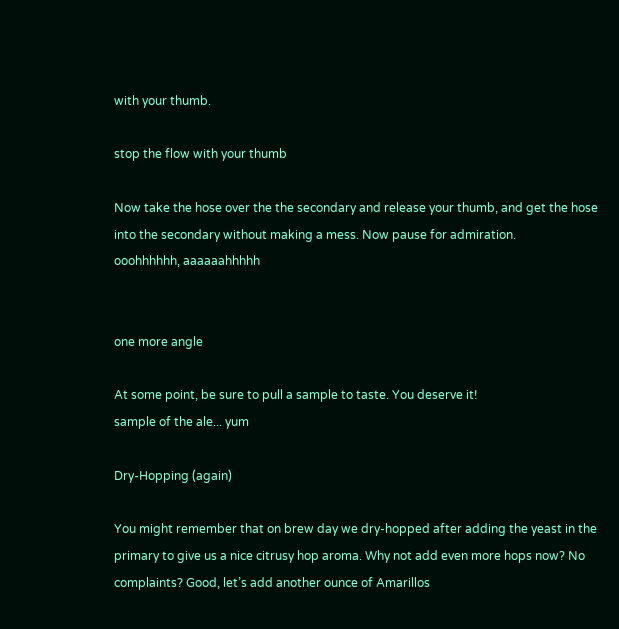with your thumb.

stop the flow with your thumb

Now take the hose over the the secondary and release your thumb, and get the hose into the secondary without making a mess. Now pause for admiration.
ooohhhhhh, aaaaaahhhhh


one more angle

At some point, be sure to pull a sample to taste. You deserve it!
sample of the ale... yum

Dry-Hopping (again)

You might remember that on brew day we dry-hopped after adding the yeast in the primary to give us a nice citrusy hop aroma. Why not add even more hops now? No complaints? Good, let’s add another ounce of Amarillos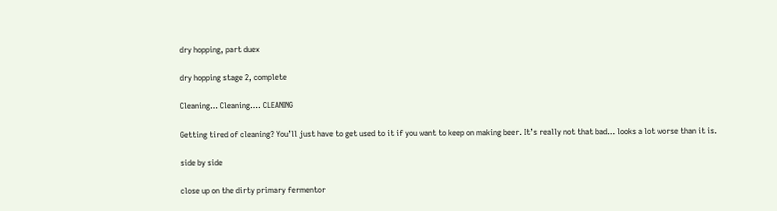dry hopping, part duex

dry hopping stage 2, complete

Cleaning… Cleaning…. CLEANING

Getting tired of cleaning? You’ll just have to get used to it if you want to keep on making beer. It’s really not that bad… looks a lot worse than it is.

side by side

close up on the dirty primary fermentor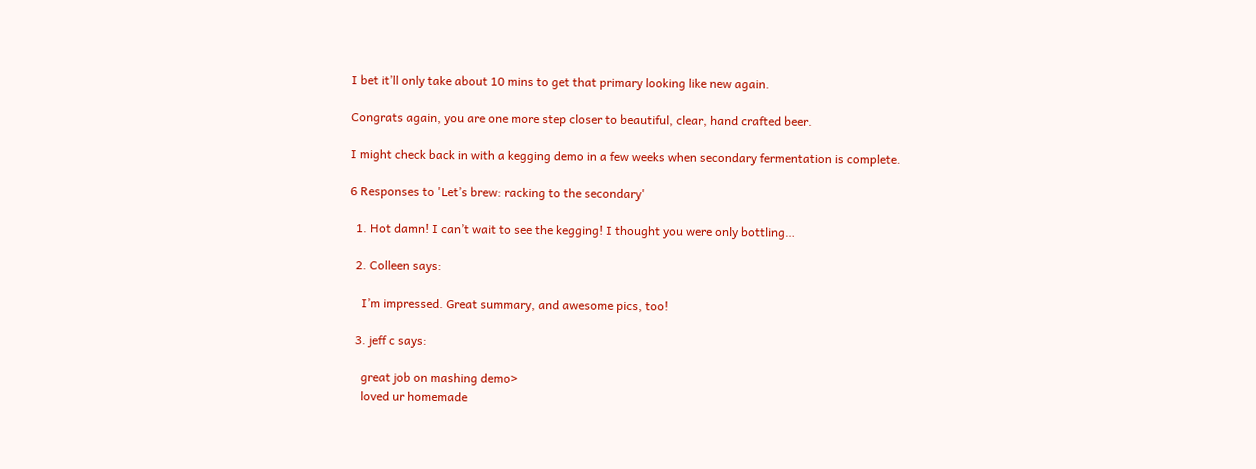I bet it’ll only take about 10 mins to get that primary looking like new again.

Congrats again, you are one more step closer to beautiful, clear, hand crafted beer.

I might check back in with a kegging demo in a few weeks when secondary fermentation is complete.

6 Responses to 'Let’s brew: racking to the secondary'

  1. Hot damn! I can’t wait to see the kegging! I thought you were only bottling…

  2. Colleen says:

    I’m impressed. Great summary, and awesome pics, too!

  3. jeff c says:

    great job on mashing demo>
    loved ur homemade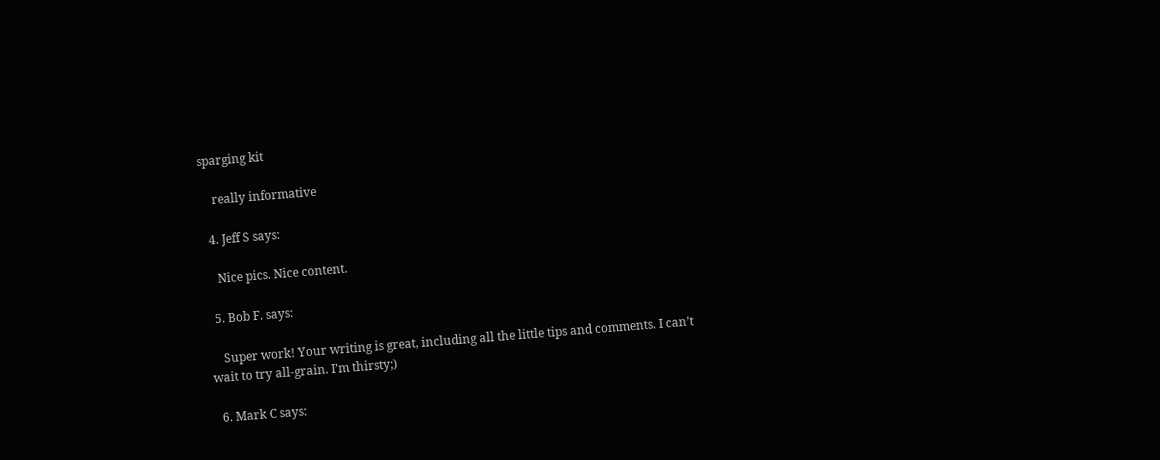sparging kit

    really informative

  4. Jeff S says:

    Nice pics. Nice content.

  5. Bob F. says:

    Super work! Your writing is great, including all the little tips and comments. I can’t wait to try all-grain. I’m thirsty;)

  6. Mark C says: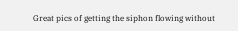Great pics of getting the siphon flowing without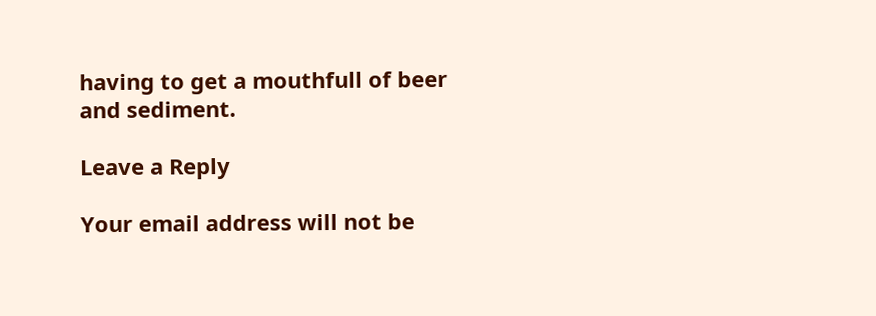having to get a mouthfull of beer and sediment.

Leave a Reply

Your email address will not be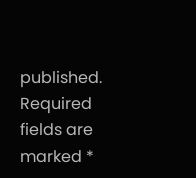published. Required fields are marked *